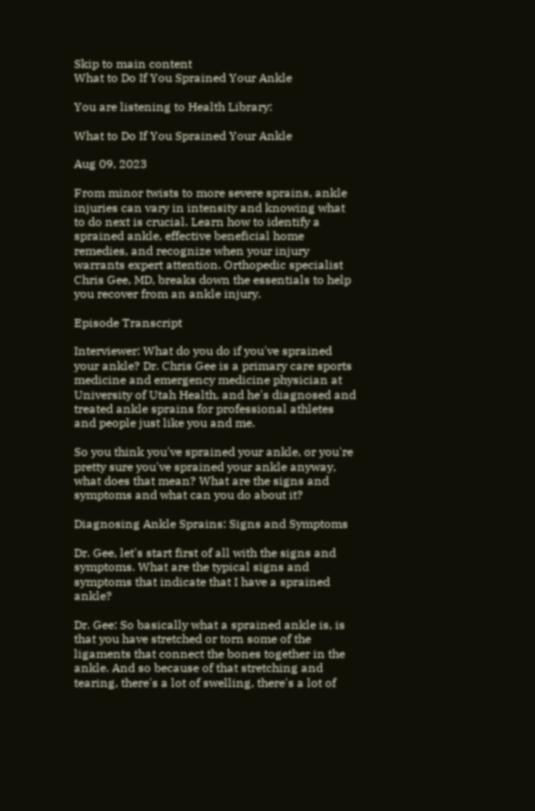Skip to main content
What to Do If You Sprained Your Ankle

You are listening to Health Library:

What to Do If You Sprained Your Ankle

Aug 09, 2023

From minor twists to more severe sprains, ankle injuries can vary in intensity and knowing what to do next is crucial. Learn how to identify a sprained ankle, effective beneficial home remedies, and recognize when your injury warrants expert attention. Orthopedic specialist Chris Gee, MD, breaks down the essentials to help you recover from an ankle injury.

Episode Transcript

Interviewer: What do you do if you've sprained your ankle? Dr. Chris Gee is a primary care sports medicine and emergency medicine physician at University of Utah Health, and he's diagnosed and treated ankle sprains for professional athletes and people just like you and me.

So you think you've sprained your ankle, or you're pretty sure you've sprained your ankle anyway, what does that mean? What are the signs and symptoms and what can you do about it?

Diagnosing Ankle Sprains: Signs and Symptoms

Dr. Gee, let's start first of all with the signs and symptoms. What are the typical signs and symptoms that indicate that I have a sprained ankle?

Dr. Gee: So basically what a sprained ankle is, is that you have stretched or torn some of the ligaments that connect the bones together in the ankle. And so because of that stretching and tearing, there's a lot of swelling, there's a lot of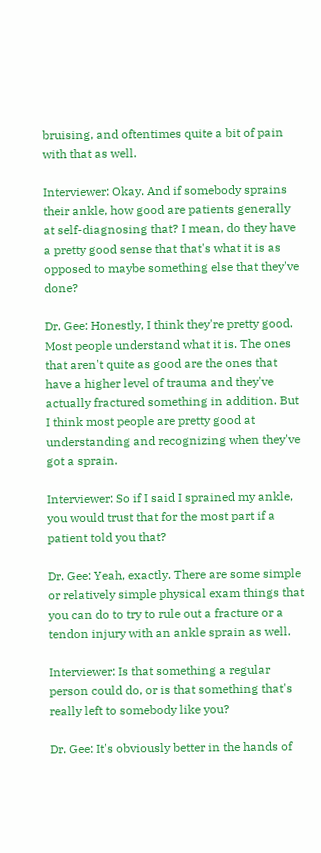bruising, and oftentimes quite a bit of pain with that as well.

Interviewer: Okay. And if somebody sprains their ankle, how good are patients generally at self-diagnosing that? I mean, do they have a pretty good sense that that's what it is as opposed to maybe something else that they've done?

Dr. Gee: Honestly, I think they're pretty good. Most people understand what it is. The ones that aren't quite as good are the ones that have a higher level of trauma and they've actually fractured something in addition. But I think most people are pretty good at understanding and recognizing when they've got a sprain.

Interviewer: So if I said I sprained my ankle, you would trust that for the most part if a patient told you that?

Dr. Gee: Yeah, exactly. There are some simple or relatively simple physical exam things that you can do to try to rule out a fracture or a tendon injury with an ankle sprain as well.

Interviewer: Is that something a regular person could do, or is that something that's really left to somebody like you?

Dr. Gee: It's obviously better in the hands of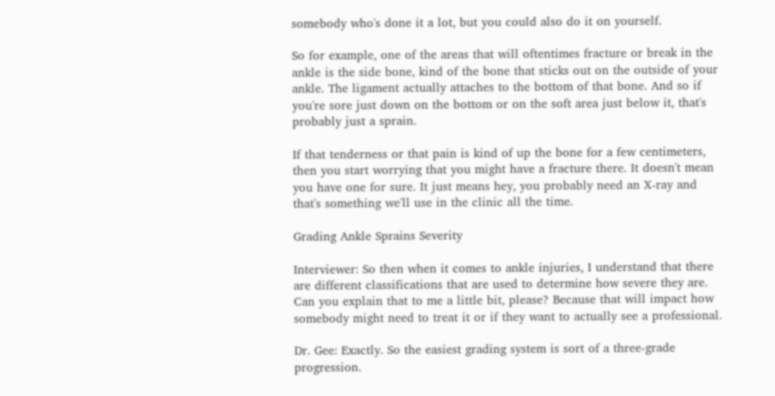somebody who's done it a lot, but you could also do it on yourself.

So for example, one of the areas that will oftentimes fracture or break in the ankle is the side bone, kind of the bone that sticks out on the outside of your ankle. The ligament actually attaches to the bottom of that bone. And so if you're sore just down on the bottom or on the soft area just below it, that's probably just a sprain.

If that tenderness or that pain is kind of up the bone for a few centimeters, then you start worrying that you might have a fracture there. It doesn't mean you have one for sure. It just means hey, you probably need an X-ray and that's something we'll use in the clinic all the time.

Grading Ankle Sprains Severity

Interviewer: So then when it comes to ankle injuries, I understand that there are different classifications that are used to determine how severe they are. Can you explain that to me a little bit, please? Because that will impact how somebody might need to treat it or if they want to actually see a professional.

Dr. Gee: Exactly. So the easiest grading system is sort of a three-grade progression.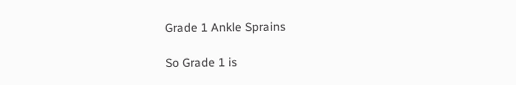Grade 1 Ankle Sprains

So Grade 1 is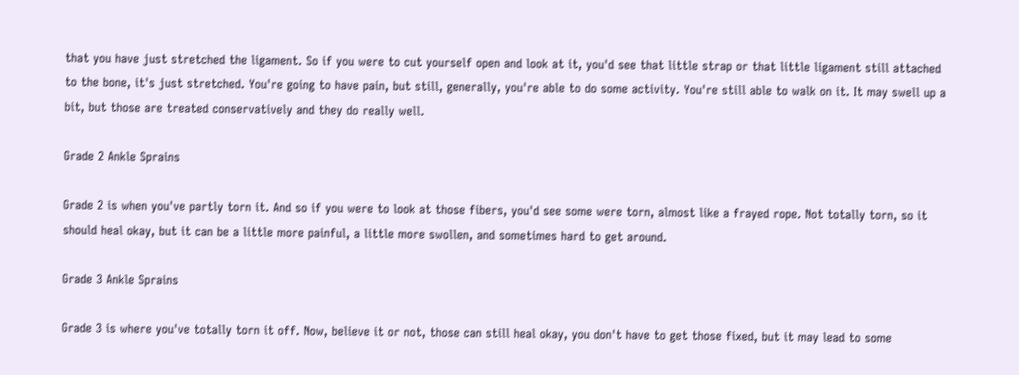that you have just stretched the ligament. So if you were to cut yourself open and look at it, you'd see that little strap or that little ligament still attached to the bone, it's just stretched. You're going to have pain, but still, generally, you're able to do some activity. You're still able to walk on it. It may swell up a bit, but those are treated conservatively and they do really well.

Grade 2 Ankle Sprains

Grade 2 is when you've partly torn it. And so if you were to look at those fibers, you'd see some were torn, almost like a frayed rope. Not totally torn, so it should heal okay, but it can be a little more painful, a little more swollen, and sometimes hard to get around.

Grade 3 Ankle Sprains

Grade 3 is where you've totally torn it off. Now, believe it or not, those can still heal okay, you don't have to get those fixed, but it may lead to some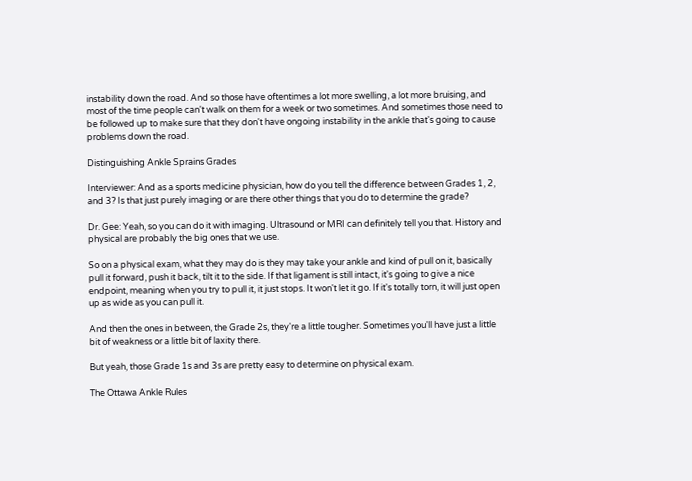instability down the road. And so those have oftentimes a lot more swelling, a lot more bruising, and most of the time people can't walk on them for a week or two sometimes. And sometimes those need to be followed up to make sure that they don't have ongoing instability in the ankle that's going to cause problems down the road.

Distinguishing Ankle Sprains Grades

Interviewer: And as a sports medicine physician, how do you tell the difference between Grades 1, 2, and 3? Is that just purely imaging or are there other things that you do to determine the grade?

Dr. Gee: Yeah, so you can do it with imaging. Ultrasound or MRI can definitely tell you that. History and physical are probably the big ones that we use.

So on a physical exam, what they may do is they may take your ankle and kind of pull on it, basically pull it forward, push it back, tilt it to the side. If that ligament is still intact, it's going to give a nice endpoint, meaning when you try to pull it, it just stops. It won't let it go. If it's totally torn, it will just open up as wide as you can pull it.

And then the ones in between, the Grade 2s, they're a little tougher. Sometimes you'll have just a little bit of weakness or a little bit of laxity there.

But yeah, those Grade 1s and 3s are pretty easy to determine on physical exam.

The Ottawa Ankle Rules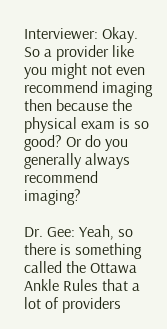Interviewer: Okay. So a provider like you might not even recommend imaging then because the physical exam is so good? Or do you generally always recommend imaging?

Dr. Gee: Yeah, so there is something called the Ottawa Ankle Rules that a lot of providers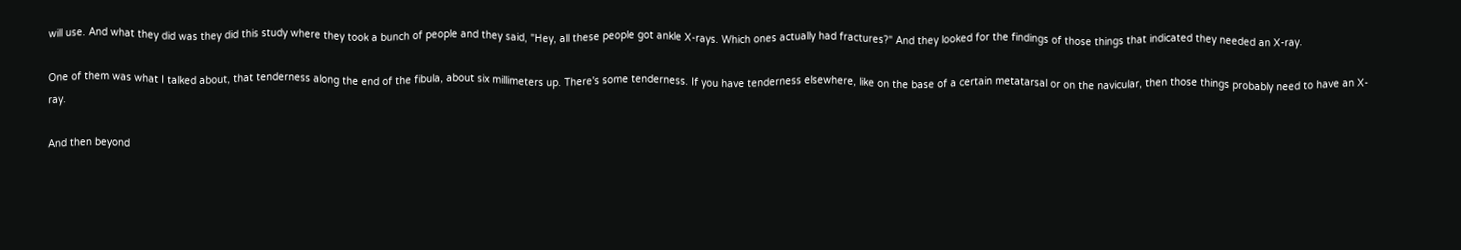will use. And what they did was they did this study where they took a bunch of people and they said, "Hey, all these people got ankle X-rays. Which ones actually had fractures?" And they looked for the findings of those things that indicated they needed an X-ray.

One of them was what I talked about, that tenderness along the end of the fibula, about six millimeters up. There's some tenderness. If you have tenderness elsewhere, like on the base of a certain metatarsal or on the navicular, then those things probably need to have an X-ray.

And then beyond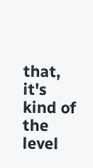that, it's kind of the level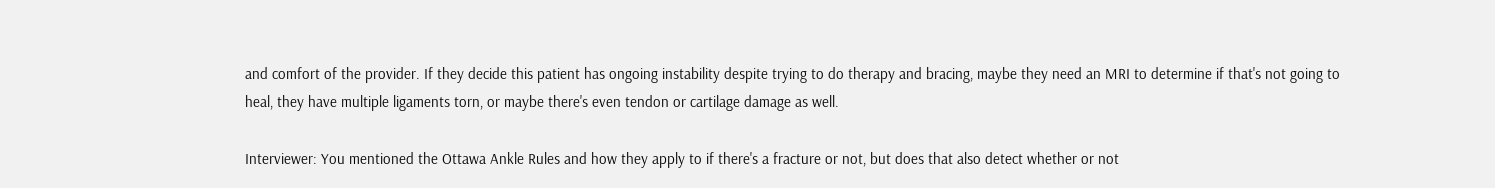and comfort of the provider. If they decide this patient has ongoing instability despite trying to do therapy and bracing, maybe they need an MRI to determine if that's not going to heal, they have multiple ligaments torn, or maybe there's even tendon or cartilage damage as well.

Interviewer: You mentioned the Ottawa Ankle Rules and how they apply to if there's a fracture or not, but does that also detect whether or not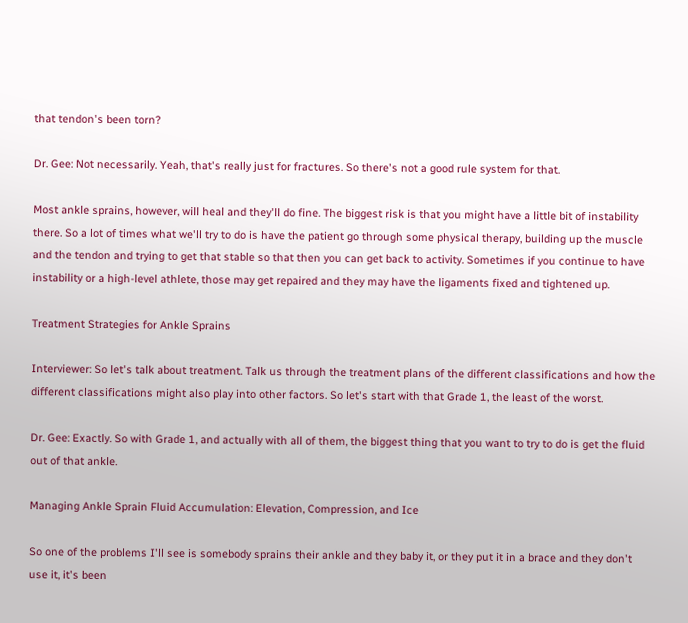that tendon's been torn?

Dr. Gee: Not necessarily. Yeah, that's really just for fractures. So there's not a good rule system for that.

Most ankle sprains, however, will heal and they'll do fine. The biggest risk is that you might have a little bit of instability there. So a lot of times what we'll try to do is have the patient go through some physical therapy, building up the muscle and the tendon and trying to get that stable so that then you can get back to activity. Sometimes if you continue to have instability or a high-level athlete, those may get repaired and they may have the ligaments fixed and tightened up.

Treatment Strategies for Ankle Sprains

Interviewer: So let's talk about treatment. Talk us through the treatment plans of the different classifications and how the different classifications might also play into other factors. So let's start with that Grade 1, the least of the worst.

Dr. Gee: Exactly. So with Grade 1, and actually with all of them, the biggest thing that you want to try to do is get the fluid out of that ankle.

Managing Ankle Sprain Fluid Accumulation: Elevation, Compression, and Ice

So one of the problems I'll see is somebody sprains their ankle and they baby it, or they put it in a brace and they don't use it, it's been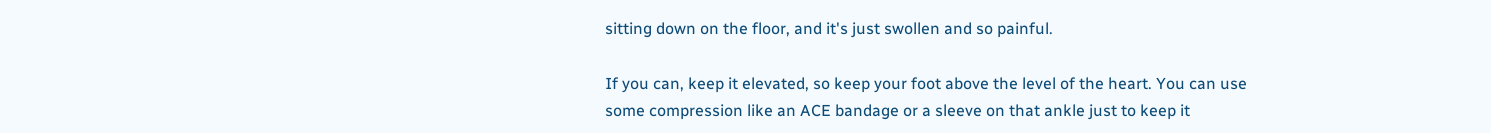sitting down on the floor, and it's just swollen and so painful.

If you can, keep it elevated, so keep your foot above the level of the heart. You can use some compression like an ACE bandage or a sleeve on that ankle just to keep it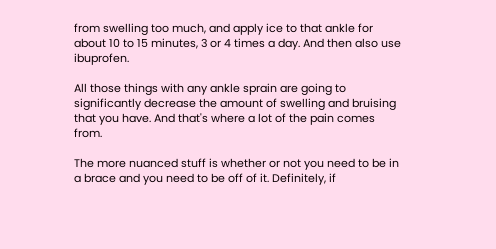from swelling too much, and apply ice to that ankle for about 10 to 15 minutes, 3 or 4 times a day. And then also use ibuprofen.

All those things with any ankle sprain are going to significantly decrease the amount of swelling and bruising that you have. And that's where a lot of the pain comes from.

The more nuanced stuff is whether or not you need to be in a brace and you need to be off of it. Definitely, if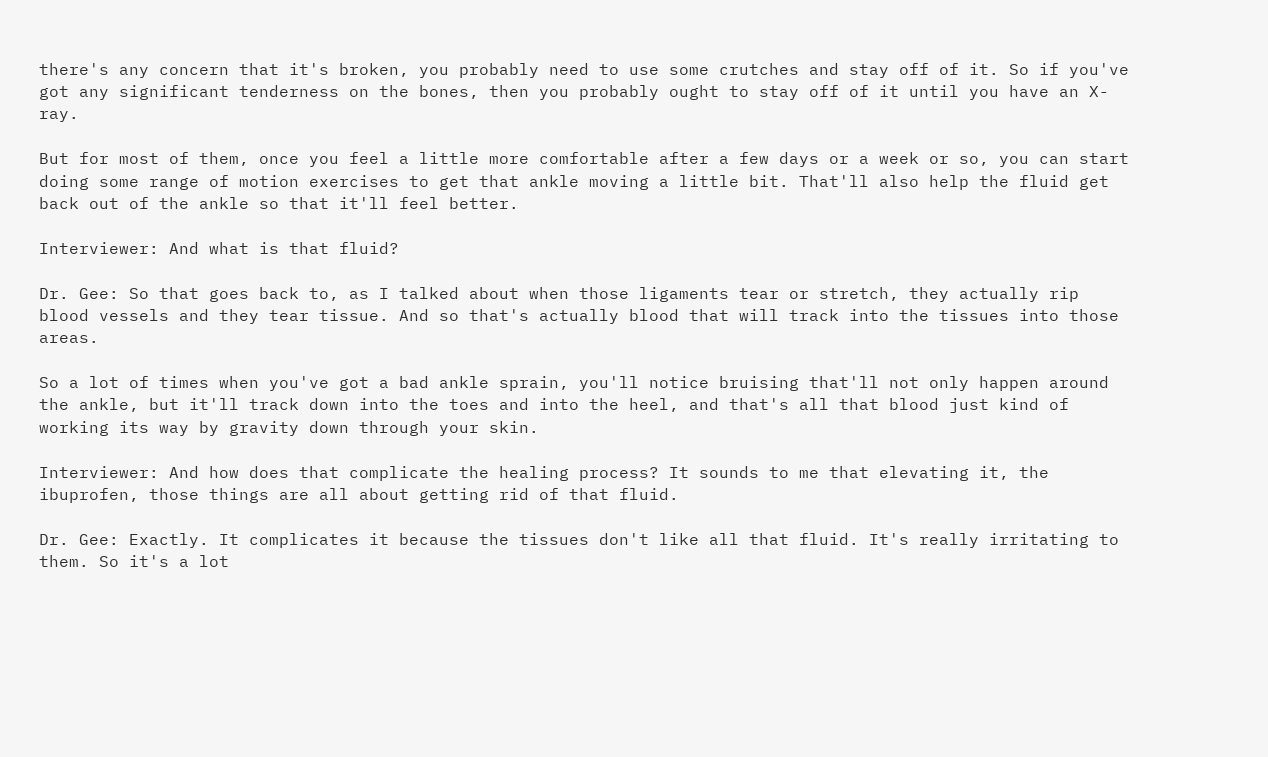there's any concern that it's broken, you probably need to use some crutches and stay off of it. So if you've got any significant tenderness on the bones, then you probably ought to stay off of it until you have an X-ray.

But for most of them, once you feel a little more comfortable after a few days or a week or so, you can start doing some range of motion exercises to get that ankle moving a little bit. That'll also help the fluid get back out of the ankle so that it'll feel better.

Interviewer: And what is that fluid?

Dr. Gee: So that goes back to, as I talked about when those ligaments tear or stretch, they actually rip blood vessels and they tear tissue. And so that's actually blood that will track into the tissues into those areas.

So a lot of times when you've got a bad ankle sprain, you'll notice bruising that'll not only happen around the ankle, but it'll track down into the toes and into the heel, and that's all that blood just kind of working its way by gravity down through your skin.

Interviewer: And how does that complicate the healing process? It sounds to me that elevating it, the ibuprofen, those things are all about getting rid of that fluid.

Dr. Gee: Exactly. It complicates it because the tissues don't like all that fluid. It's really irritating to them. So it's a lot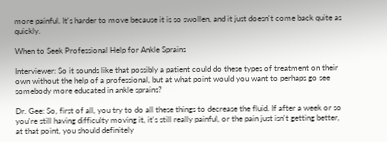more painful. It's harder to move because it is so swollen, and it just doesn't come back quite as quickly.

When to Seek Professional Help for Ankle Sprains

Interviewer: So it sounds like that possibly a patient could do these types of treatment on their own without the help of a professional, but at what point would you want to perhaps go see somebody more educated in ankle sprains?

Dr. Gee: So, first of all, you try to do all these things to decrease the fluid. If after a week or so you're still having difficulty moving it, it's still really painful, or the pain just isn't getting better, at that point, you should definitely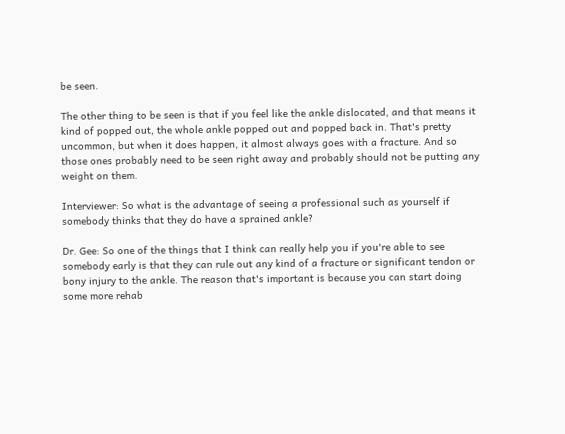be seen.

The other thing to be seen is that if you feel like the ankle dislocated, and that means it kind of popped out, the whole ankle popped out and popped back in. That's pretty uncommon, but when it does happen, it almost always goes with a fracture. And so those ones probably need to be seen right away and probably should not be putting any weight on them.

Interviewer: So what is the advantage of seeing a professional such as yourself if somebody thinks that they do have a sprained ankle?

Dr. Gee: So one of the things that I think can really help you if you're able to see somebody early is that they can rule out any kind of a fracture or significant tendon or bony injury to the ankle. The reason that's important is because you can start doing some more rehab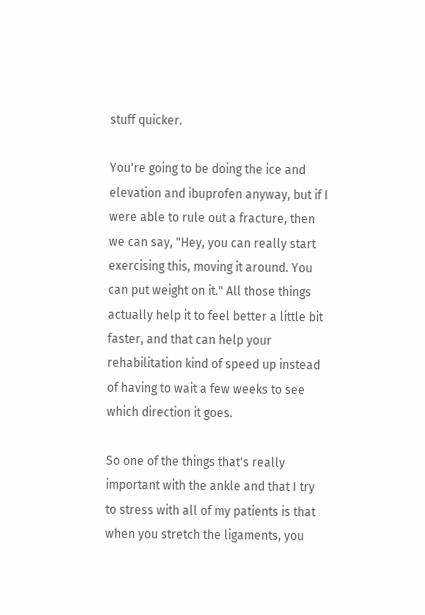stuff quicker.

You're going to be doing the ice and elevation and ibuprofen anyway, but if I were able to rule out a fracture, then we can say, "Hey, you can really start exercising this, moving it around. You can put weight on it." All those things actually help it to feel better a little bit faster, and that can help your rehabilitation kind of speed up instead of having to wait a few weeks to see which direction it goes.

So one of the things that's really important with the ankle and that I try to stress with all of my patients is that when you stretch the ligaments, you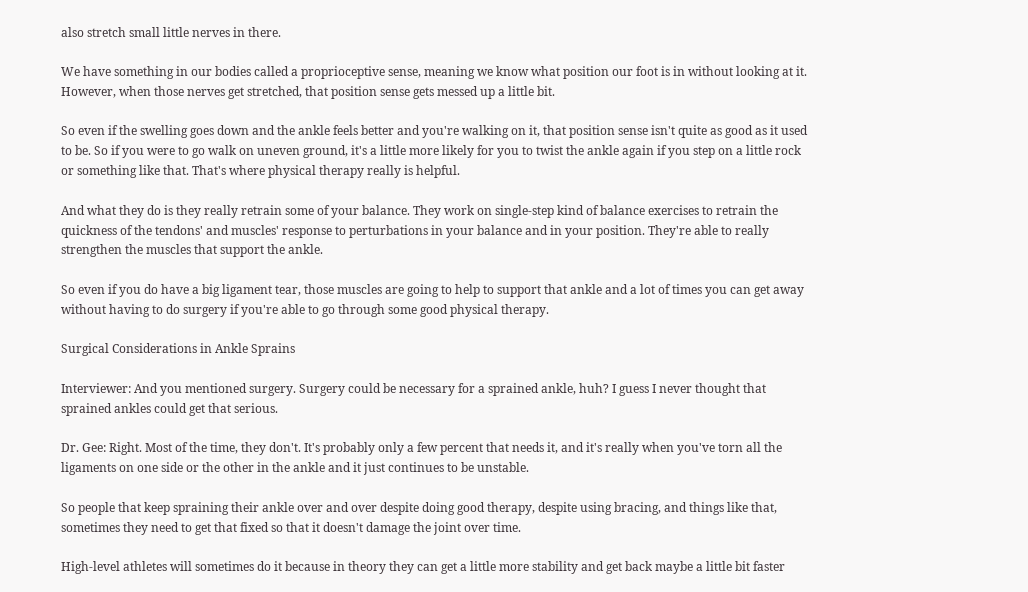also stretch small little nerves in there.

We have something in our bodies called a proprioceptive sense, meaning we know what position our foot is in without looking at it. However, when those nerves get stretched, that position sense gets messed up a little bit.

So even if the swelling goes down and the ankle feels better and you're walking on it, that position sense isn't quite as good as it used to be. So if you were to go walk on uneven ground, it's a little more likely for you to twist the ankle again if you step on a little rock or something like that. That's where physical therapy really is helpful.

And what they do is they really retrain some of your balance. They work on single-step kind of balance exercises to retrain the quickness of the tendons' and muscles' response to perturbations in your balance and in your position. They're able to really strengthen the muscles that support the ankle.

So even if you do have a big ligament tear, those muscles are going to help to support that ankle and a lot of times you can get away without having to do surgery if you're able to go through some good physical therapy.

Surgical Considerations in Ankle Sprains

Interviewer: And you mentioned surgery. Surgery could be necessary for a sprained ankle, huh? I guess I never thought that sprained ankles could get that serious.

Dr. Gee: Right. Most of the time, they don't. It's probably only a few percent that needs it, and it's really when you've torn all the ligaments on one side or the other in the ankle and it just continues to be unstable.

So people that keep spraining their ankle over and over despite doing good therapy, despite using bracing, and things like that, sometimes they need to get that fixed so that it doesn't damage the joint over time.

High-level athletes will sometimes do it because in theory they can get a little more stability and get back maybe a little bit faster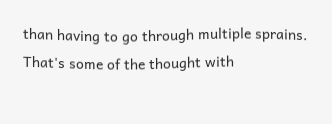than having to go through multiple sprains. That's some of the thought with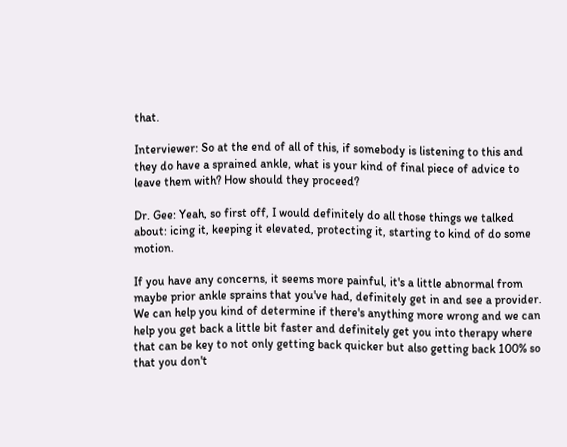that.

Interviewer: So at the end of all of this, if somebody is listening to this and they do have a sprained ankle, what is your kind of final piece of advice to leave them with? How should they proceed?

Dr. Gee: Yeah, so first off, I would definitely do all those things we talked about: icing it, keeping it elevated, protecting it, starting to kind of do some motion.

If you have any concerns, it seems more painful, it's a little abnormal from maybe prior ankle sprains that you've had, definitely get in and see a provider. We can help you kind of determine if there's anything more wrong and we can help you get back a little bit faster and definitely get you into therapy where that can be key to not only getting back quicker but also getting back 100% so that you don't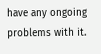have any ongoing problems with it.